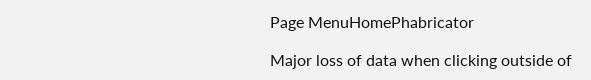Page MenuHomePhabricator

Major loss of data when clicking outside of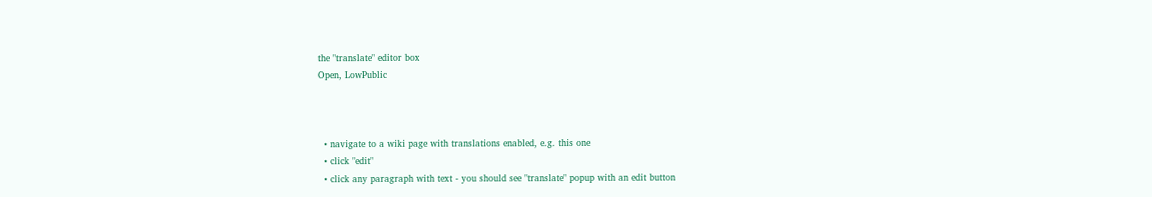the "translate" editor box
Open, LowPublic



  • navigate to a wiki page with translations enabled, e.g. this one
  • click "edit"
  • click any paragraph with text - you should see "translate" popup with an edit button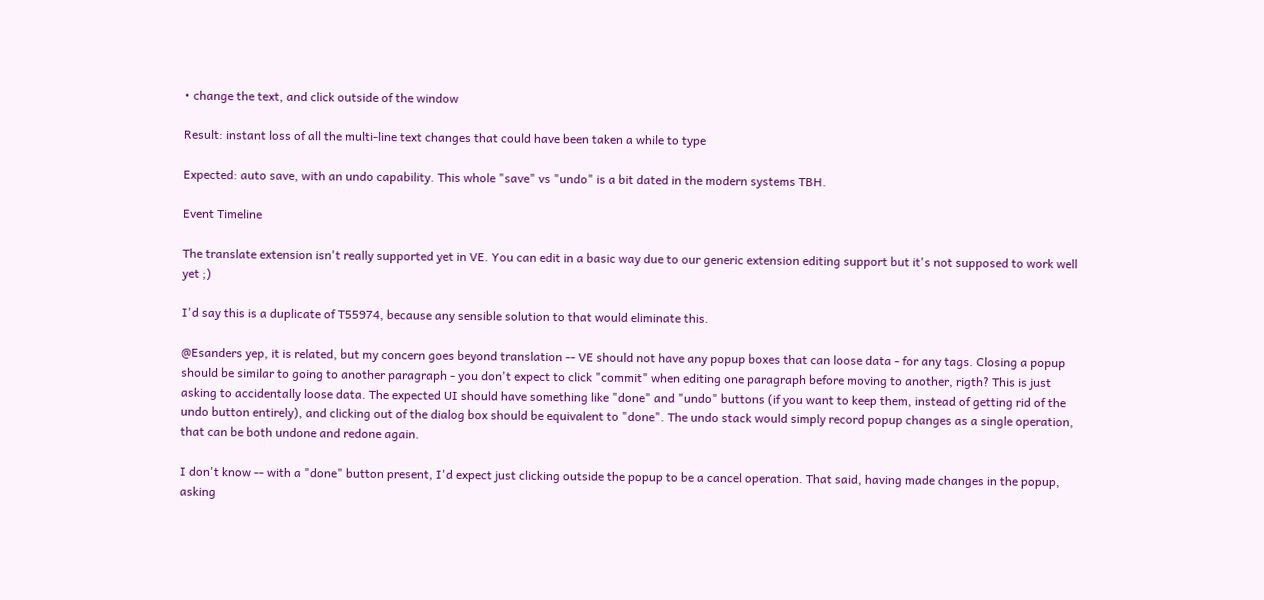• change the text, and click outside of the window

Result: instant loss of all the multi-line text changes that could have been taken a while to type

Expected: auto save, with an undo capability. This whole "save" vs "undo" is a bit dated in the modern systems TBH.

Event Timeline

The translate extension isn't really supported yet in VE. You can edit in a basic way due to our generic extension editing support but it's not supposed to work well yet ;)

I'd say this is a duplicate of T55974, because any sensible solution to that would eliminate this.

@Esanders yep, it is related, but my concern goes beyond translation -- VE should not have any popup boxes that can loose data - for any tags. Closing a popup should be similar to going to another paragraph - you don't expect to click "commit" when editing one paragraph before moving to another, rigth? This is just asking to accidentally loose data. The expected UI should have something like "done" and "undo" buttons (if you want to keep them, instead of getting rid of the undo button entirely), and clicking out of the dialog box should be equivalent to "done". The undo stack would simply record popup changes as a single operation, that can be both undone and redone again.

I don't know -- with a "done" button present, I'd expect just clicking outside the popup to be a cancel operation. That said, having made changes in the popup, asking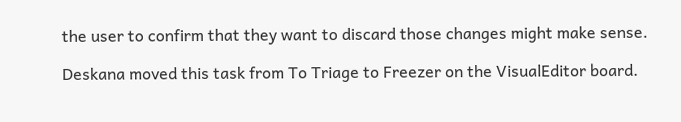the user to confirm that they want to discard those changes might make sense.

Deskana moved this task from To Triage to Freezer on the VisualEditor board.